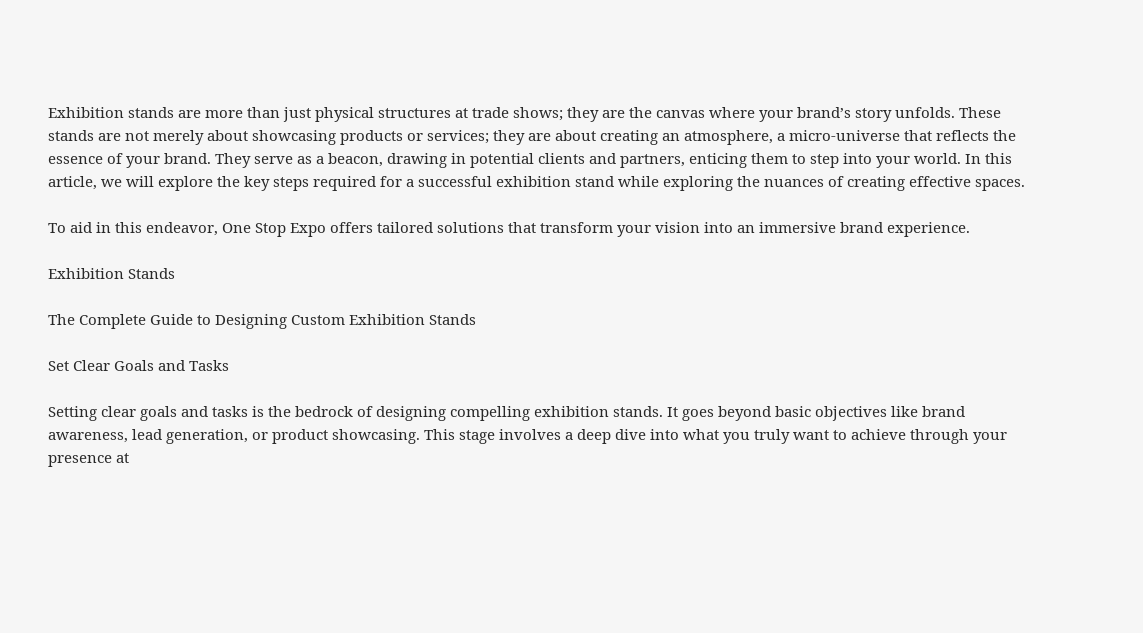Exhibition stands are more than just physical structures at trade shows; they are the canvas where your brand’s story unfolds. These stands are not merely about showcasing products or services; they are about creating an atmosphere, a micro-universe that reflects the essence of your brand. They serve as a beacon, drawing in potential clients and partners, enticing them to step into your world. In this article, we will explore the key steps required for a successful exhibition stand while exploring the nuances of creating effective spaces.

To aid in this endeavor, One Stop Expo offers tailored solutions that transform your vision into an immersive brand experience.

Exhibition Stands

The Complete Guide to Designing Custom Exhibition Stands

Set Clear Goals and Tasks

Setting clear goals and tasks is the bedrock of designing compelling exhibition stands. It goes beyond basic objectives like brand awareness, lead generation, or product showcasing. This stage involves a deep dive into what you truly want to achieve through your presence at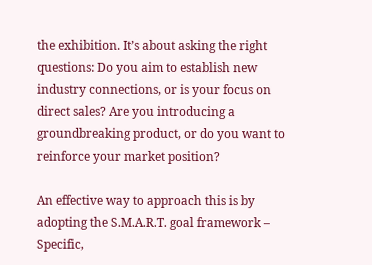the exhibition. It’s about asking the right questions: Do you aim to establish new industry connections, or is your focus on direct sales? Are you introducing a groundbreaking product, or do you want to reinforce your market position?

An effective way to approach this is by adopting the S.M.A.R.T. goal framework – Specific,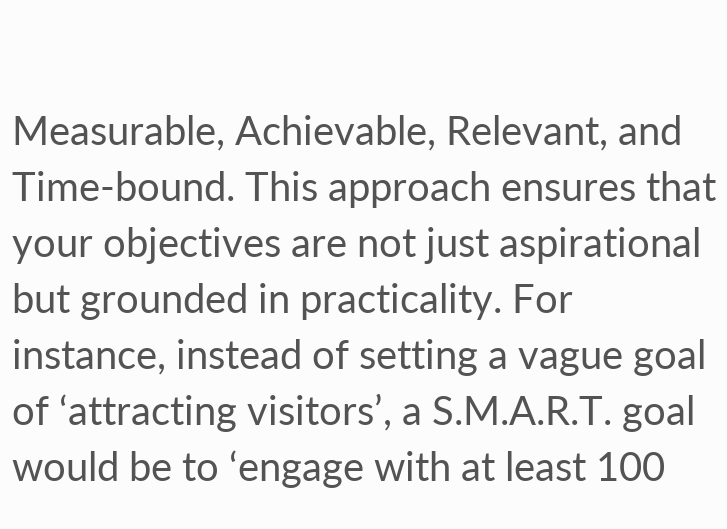Measurable, Achievable, Relevant, and Time-bound. This approach ensures that your objectives are not just aspirational but grounded in practicality. For instance, instead of setting a vague goal of ‘attracting visitors’, a S.M.A.R.T. goal would be to ‘engage with at least 100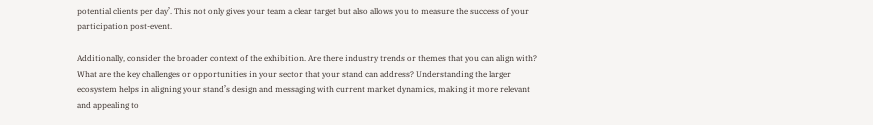potential clients per day’. This not only gives your team a clear target but also allows you to measure the success of your participation post-event.

Additionally, consider the broader context of the exhibition. Are there industry trends or themes that you can align with? What are the key challenges or opportunities in your sector that your stand can address? Understanding the larger ecosystem helps in aligning your stand’s design and messaging with current market dynamics, making it more relevant and appealing to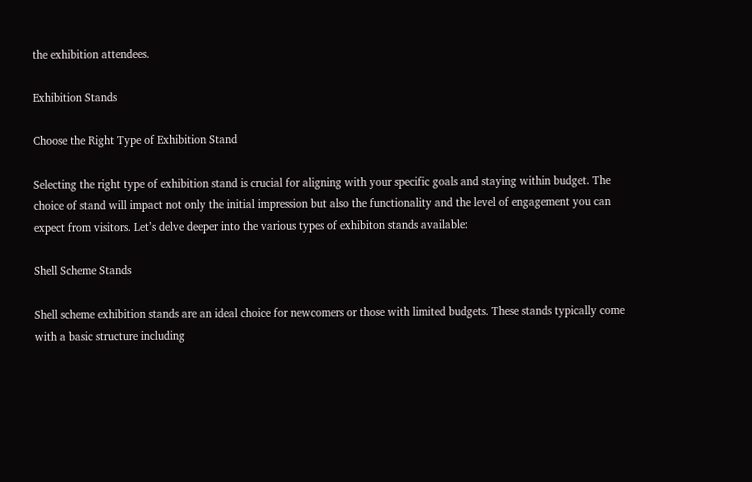the exhibition attendees.

Exhibition Stands

Choose the Right Type of Exhibition Stand

Selecting the right type of exhibition stand is crucial for aligning with your specific goals and staying within budget. The choice of stand will impact not only the initial impression but also the functionality and the level of engagement you can expect from visitors. Let’s delve deeper into the various types of exhibiton stands available:

Shell Scheme Stands

Shell scheme exhibition stands are an ideal choice for newcomers or those with limited budgets. These stands typically come with a basic structure including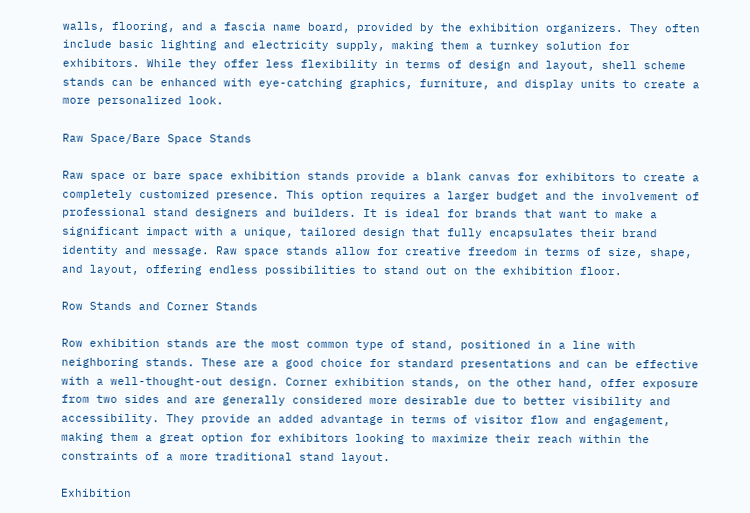walls, flooring, and a fascia name board, provided by the exhibition organizers. They often include basic lighting and electricity supply, making them a turnkey solution for exhibitors. While they offer less flexibility in terms of design and layout, shell scheme stands can be enhanced with eye-catching graphics, furniture, and display units to create a more personalized look.

Raw Space/Bare Space Stands

Raw space or bare space exhibition stands provide a blank canvas for exhibitors to create a completely customized presence. This option requires a larger budget and the involvement of professional stand designers and builders. It is ideal for brands that want to make a significant impact with a unique, tailored design that fully encapsulates their brand identity and message. Raw space stands allow for creative freedom in terms of size, shape, and layout, offering endless possibilities to stand out on the exhibition floor.

Row Stands and Corner Stands

Row exhibition stands are the most common type of stand, positioned in a line with neighboring stands. These are a good choice for standard presentations and can be effective with a well-thought-out design. Corner exhibition stands, on the other hand, offer exposure from two sides and are generally considered more desirable due to better visibility and accessibility. They provide an added advantage in terms of visitor flow and engagement, making them a great option for exhibitors looking to maximize their reach within the constraints of a more traditional stand layout.

Exhibition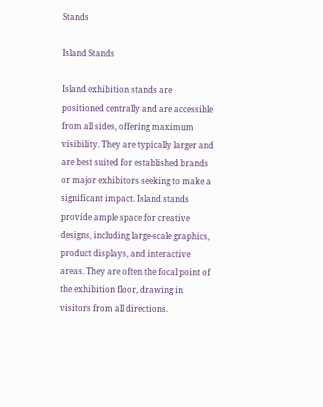Stands

Island Stands

Island exhibition stands are positioned centrally and are accessible from all sides, offering maximum visibility. They are typically larger and are best suited for established brands or major exhibitors seeking to make a significant impact. Island stands provide ample space for creative designs, including large-scale graphics, product displays, and interactive areas. They are often the focal point of the exhibition floor, drawing in visitors from all directions.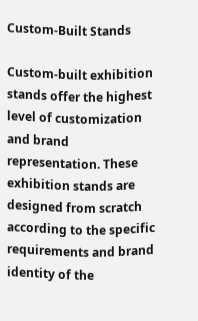Custom-Built Stands

Custom-built exhibition stands offer the highest level of customization and brand representation. These exhibition stands are designed from scratch according to the specific requirements and brand identity of the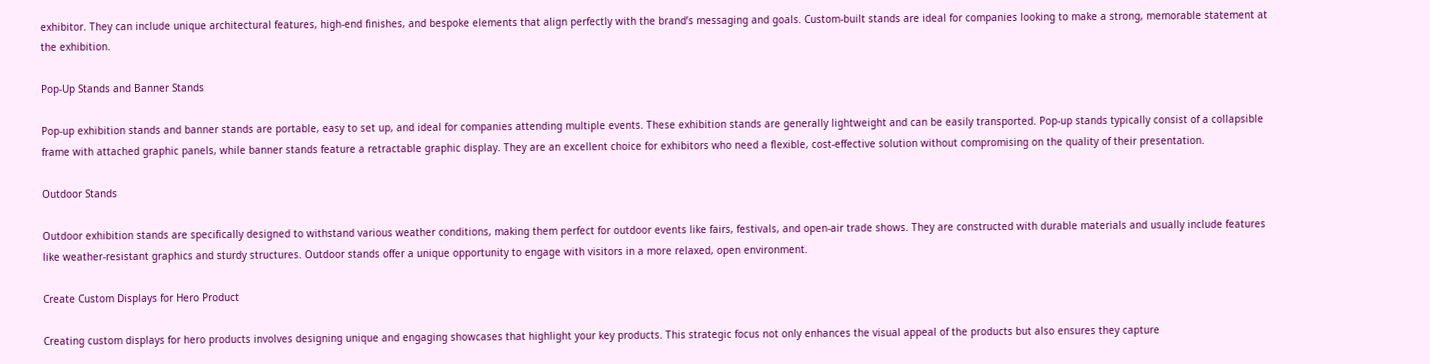exhibitor. They can include unique architectural features, high-end finishes, and bespoke elements that align perfectly with the brand’s messaging and goals. Custom-built stands are ideal for companies looking to make a strong, memorable statement at the exhibition.

Pop-Up Stands and Banner Stands

Pop-up exhibition stands and banner stands are portable, easy to set up, and ideal for companies attending multiple events. These exhibition stands are generally lightweight and can be easily transported. Pop-up stands typically consist of a collapsible frame with attached graphic panels, while banner stands feature a retractable graphic display. They are an excellent choice for exhibitors who need a flexible, cost-effective solution without compromising on the quality of their presentation.

Outdoor Stands

Outdoor exhibition stands are specifically designed to withstand various weather conditions, making them perfect for outdoor events like fairs, festivals, and open-air trade shows. They are constructed with durable materials and usually include features like weather-resistant graphics and sturdy structures. Outdoor stands offer a unique opportunity to engage with visitors in a more relaxed, open environment.

Create Custom Displays for Hero Product

Creating custom displays for hero products involves designing unique and engaging showcases that highlight your key products. This strategic focus not only enhances the visual appeal of the products but also ensures they capture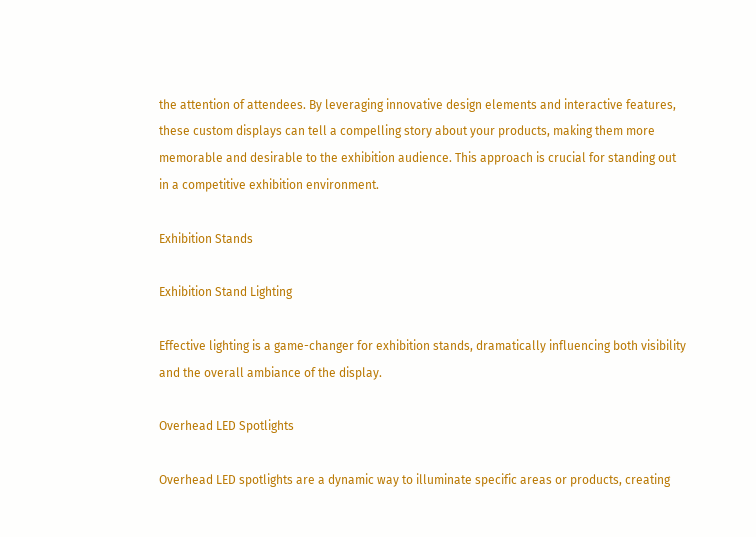the attention of attendees. By leveraging innovative design elements and interactive features, these custom displays can tell a compelling story about your products, making them more memorable and desirable to the exhibition audience. This approach is crucial for standing out in a competitive exhibition environment.

Exhibition Stands

Exhibition Stand Lighting

Effective lighting is a game-changer for exhibition stands, dramatically influencing both visibility and the overall ambiance of the display.

Overhead LED Spotlights

Overhead LED spotlights are a dynamic way to illuminate specific areas or products, creating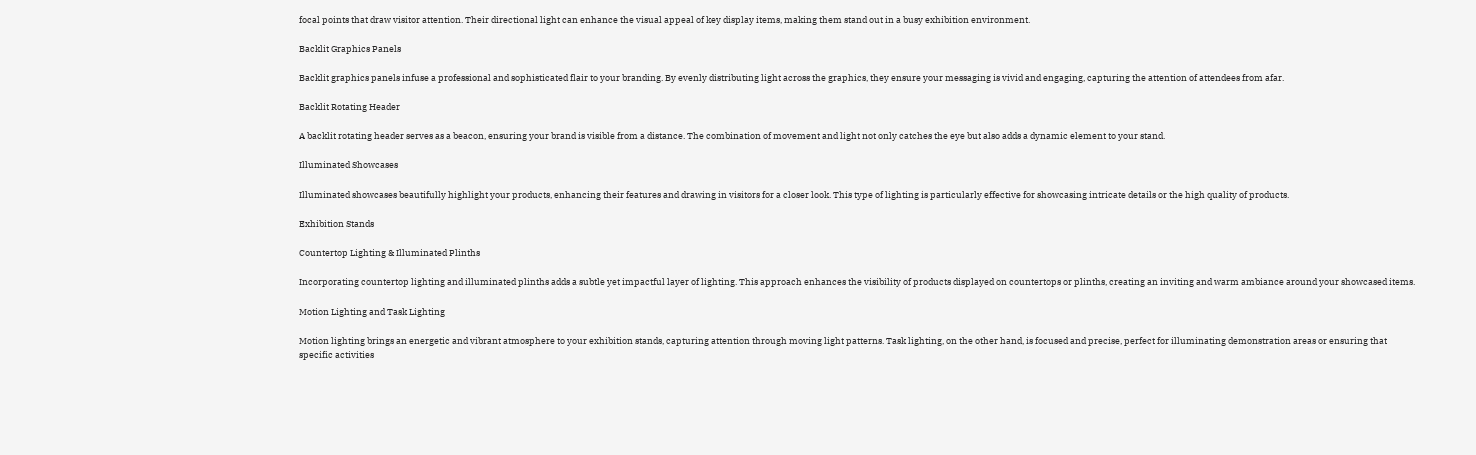focal points that draw visitor attention. Their directional light can enhance the visual appeal of key display items, making them stand out in a busy exhibition environment.

Backlit Graphics Panels

Backlit graphics panels infuse a professional and sophisticated flair to your branding. By evenly distributing light across the graphics, they ensure your messaging is vivid and engaging, capturing the attention of attendees from afar.

Backlit Rotating Header

A backlit rotating header serves as a beacon, ensuring your brand is visible from a distance. The combination of movement and light not only catches the eye but also adds a dynamic element to your stand.

Illuminated Showcases

Illuminated showcases beautifully highlight your products, enhancing their features and drawing in visitors for a closer look. This type of lighting is particularly effective for showcasing intricate details or the high quality of products.

Exhibition Stands

Countertop Lighting & Illuminated Plinths

Incorporating countertop lighting and illuminated plinths adds a subtle yet impactful layer of lighting. This approach enhances the visibility of products displayed on countertops or plinths, creating an inviting and warm ambiance around your showcased items.

Motion Lighting and Task Lighting

Motion lighting brings an energetic and vibrant atmosphere to your exhibition stands, capturing attention through moving light patterns. Task lighting, on the other hand, is focused and precise, perfect for illuminating demonstration areas or ensuring that specific activities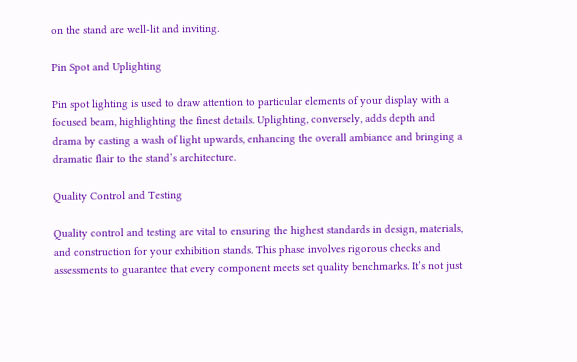on the stand are well-lit and inviting.

Pin Spot and Uplighting

Pin spot lighting is used to draw attention to particular elements of your display with a focused beam, highlighting the finest details. Uplighting, conversely, adds depth and drama by casting a wash of light upwards, enhancing the overall ambiance and bringing a dramatic flair to the stand’s architecture.

Quality Control and Testing

Quality control and testing are vital to ensuring the highest standards in design, materials, and construction for your exhibition stands. This phase involves rigorous checks and assessments to guarantee that every component meets set quality benchmarks. It’s not just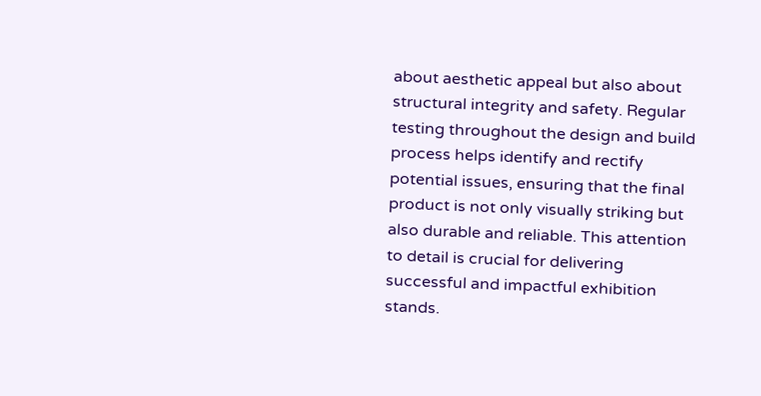about aesthetic appeal but also about structural integrity and safety. Regular testing throughout the design and build process helps identify and rectify potential issues, ensuring that the final product is not only visually striking but also durable and reliable. This attention to detail is crucial for delivering successful and impactful exhibition stands.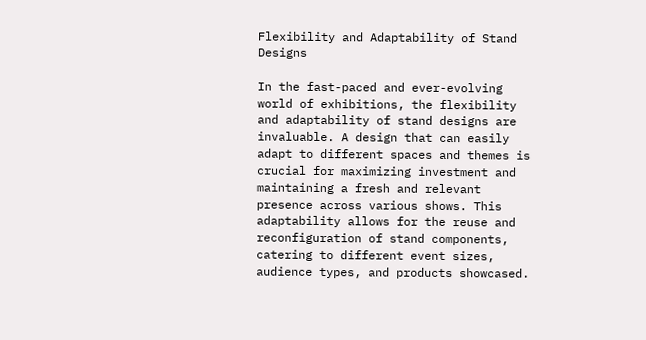Flexibility and Adaptability of Stand Designs

In the fast-paced and ever-evolving world of exhibitions, the flexibility and adaptability of stand designs are invaluable. A design that can easily adapt to different spaces and themes is crucial for maximizing investment and maintaining a fresh and relevant presence across various shows. This adaptability allows for the reuse and reconfiguration of stand components, catering to different event sizes, audience types, and products showcased.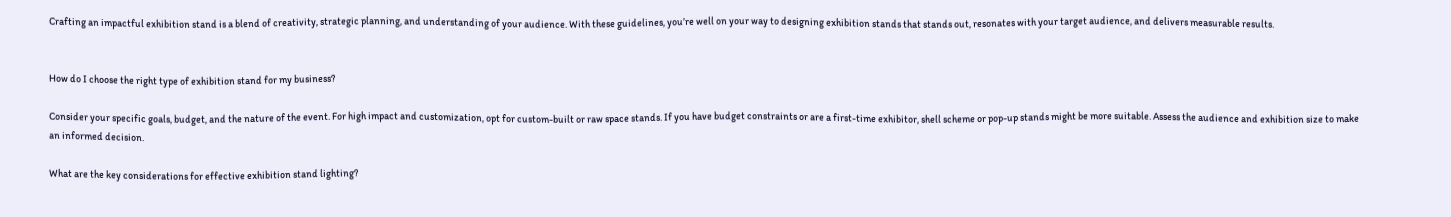Crafting an impactful exhibition stand is a blend of creativity, strategic planning, and understanding of your audience. With these guidelines, you’re well on your way to designing exhibition stands that stands out, resonates with your target audience, and delivers measurable results.


How do I choose the right type of exhibition stand for my business?

Consider your specific goals, budget, and the nature of the event. For high impact and customization, opt for custom-built or raw space stands. If you have budget constraints or are a first-time exhibitor, shell scheme or pop-up stands might be more suitable. Assess the audience and exhibition size to make an informed decision.

What are the key considerations for effective exhibition stand lighting?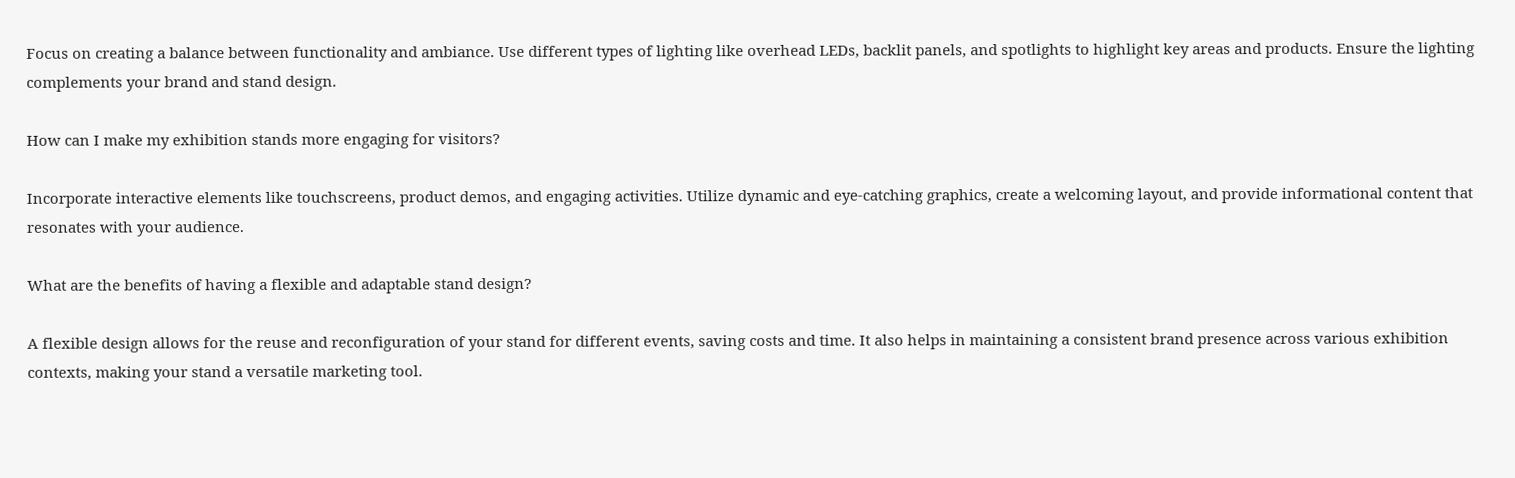Focus on creating a balance between functionality and ambiance. Use different types of lighting like overhead LEDs, backlit panels, and spotlights to highlight key areas and products. Ensure the lighting complements your brand and stand design.

How can I make my exhibition stands more engaging for visitors?

Incorporate interactive elements like touchscreens, product demos, and engaging activities. Utilize dynamic and eye-catching graphics, create a welcoming layout, and provide informational content that resonates with your audience.

What are the benefits of having a flexible and adaptable stand design?

A flexible design allows for the reuse and reconfiguration of your stand for different events, saving costs and time. It also helps in maintaining a consistent brand presence across various exhibition contexts, making your stand a versatile marketing tool.